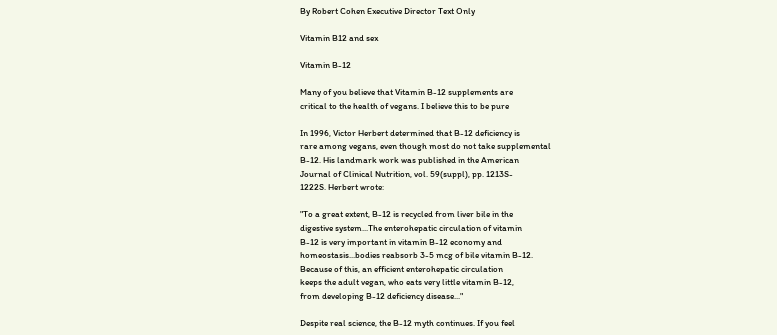By Robert Cohen Executive Director Text Only

Vitamin B12 and sex

Vitamin B-12

Many of you believe that Vitamin B-12 supplements are
critical to the health of vegans. I believe this to be pure

In 1996, Victor Herbert determined that B-12 deficiency is
rare among vegans, even though most do not take supplemental
B-12. His landmark work was published in the American
Journal of Clinical Nutrition, vol. 59(suppl), pp. 1213S-
1222S. Herbert wrote:

"To a great extent, B-12 is recycled from liver bile in the
digestive system...The enterohepatic circulation of vitamin
B-12 is very important in vitamin B-12 economy and
homeostasis...bodies reabsorb 3-5 mcg of bile vitamin B-12.
Because of this, an efficient enterohepatic circulation
keeps the adult vegan, who eats very little vitamin B-12,
from developing B-12 deficiency disease..."

Despite real science, the B-12 myth continues. If you feel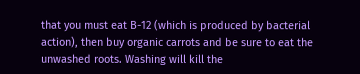that you must eat B-12 (which is produced by bacterial
action), then buy organic carrots and be sure to eat the
unwashed roots. Washing will kill the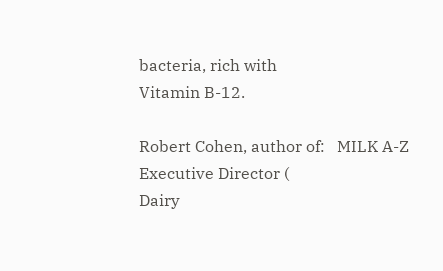bacteria, rich with
Vitamin B-12.

Robert Cohen, author of:   MILK A-Z
Executive Director (
Dairy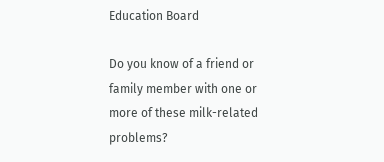Education Board

Do you know of a friend or family member with one or more of these milk-related problems?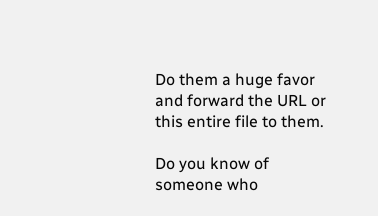Do them a huge favor and forward the URL or this entire file to them.

Do you know of someone who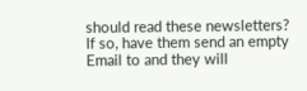should read these newsletters? If so, have them send an empty Email to and they will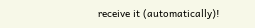receive it (automatically)!